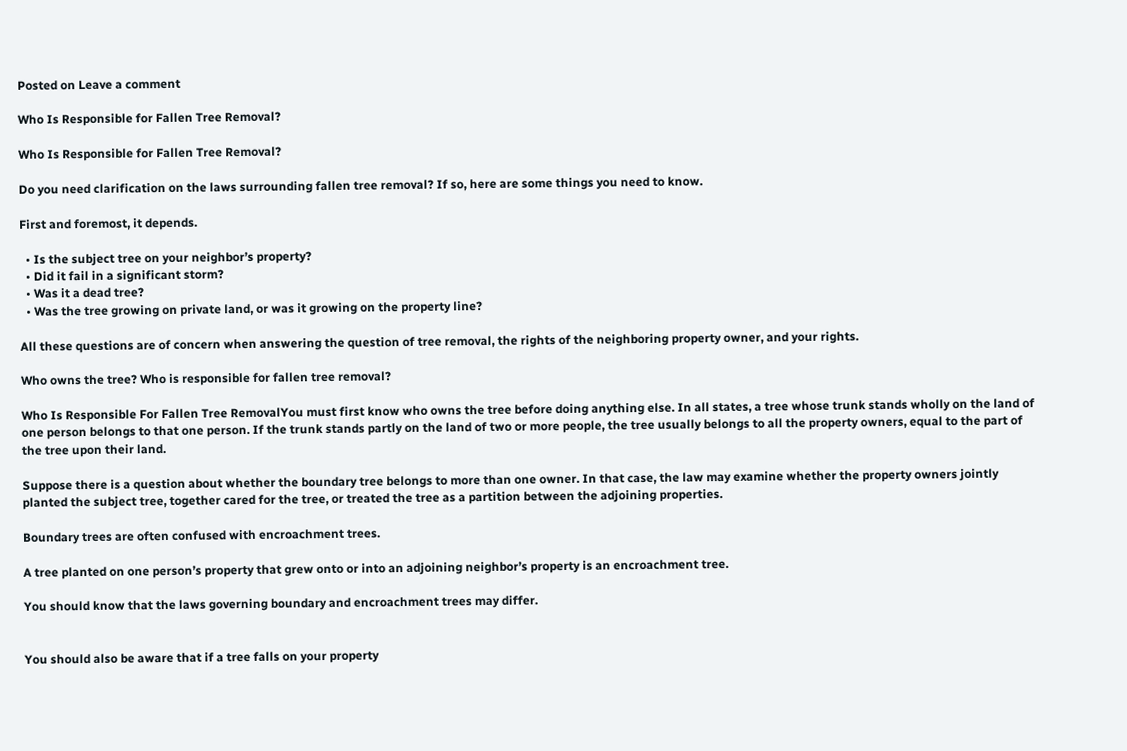Posted on Leave a comment

Who Is Responsible for Fallen Tree Removal?

Who Is Responsible for Fallen Tree Removal?

Do you need clarification on the laws surrounding fallen tree removal? If so, here are some things you need to know.

First and foremost, it depends.

  • Is the subject tree on your neighbor’s property?
  • Did it fail in a significant storm?
  • Was it a dead tree?
  • Was the tree growing on private land, or was it growing on the property line?

All these questions are of concern when answering the question of tree removal, the rights of the neighboring property owner, and your rights.

Who owns the tree? Who is responsible for fallen tree removal?

Who Is Responsible For Fallen Tree RemovalYou must first know who owns the tree before doing anything else. In all states, a tree whose trunk stands wholly on the land of one person belongs to that one person. If the trunk stands partly on the land of two or more people, the tree usually belongs to all the property owners, equal to the part of the tree upon their land.

Suppose there is a question about whether the boundary tree belongs to more than one owner. In that case, the law may examine whether the property owners jointly planted the subject tree, together cared for the tree, or treated the tree as a partition between the adjoining properties.

Boundary trees are often confused with encroachment trees.

A tree planted on one person’s property that grew onto or into an adjoining neighbor’s property is an encroachment tree.

You should know that the laws governing boundary and encroachment trees may differ.


You should also be aware that if a tree falls on your property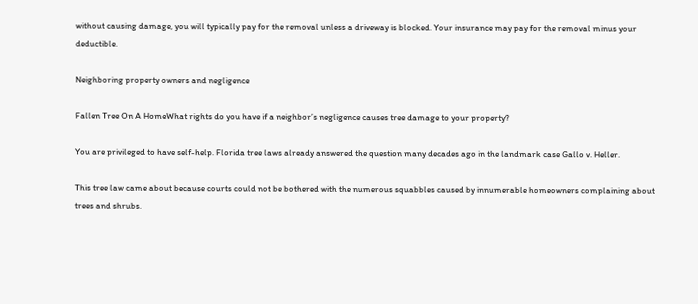without causing damage, you will typically pay for the removal unless a driveway is blocked. Your insurance may pay for the removal minus your deductible.

Neighboring property owners and negligence

Fallen Tree On A HomeWhat rights do you have if a neighbor’s negligence causes tree damage to your property?

You are privileged to have self-help. Florida tree laws already answered the question many decades ago in the landmark case Gallo v. Heller.

This tree law came about because courts could not be bothered with the numerous squabbles caused by innumerable homeowners complaining about trees and shrubs.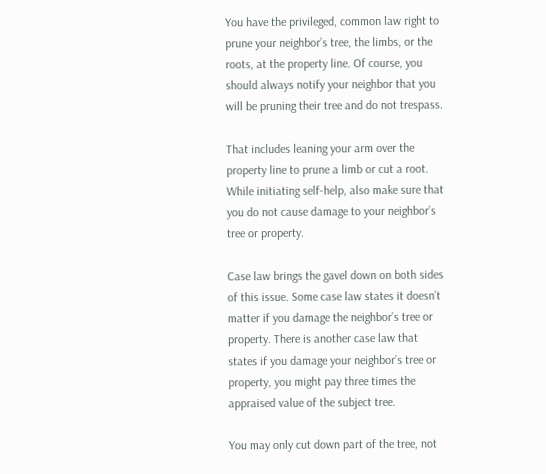You have the privileged, common law right to prune your neighbor’s tree, the limbs, or the roots, at the property line. Of course, you should always notify your neighbor that you will be pruning their tree and do not trespass.

That includes leaning your arm over the property line to prune a limb or cut a root. While initiating self-help, also make sure that you do not cause damage to your neighbor’s tree or property.

Case law brings the gavel down on both sides of this issue. Some case law states it doesn’t matter if you damage the neighbor’s tree or property. There is another case law that states if you damage your neighbor’s tree or property, you might pay three times the appraised value of the subject tree.

You may only cut down part of the tree, not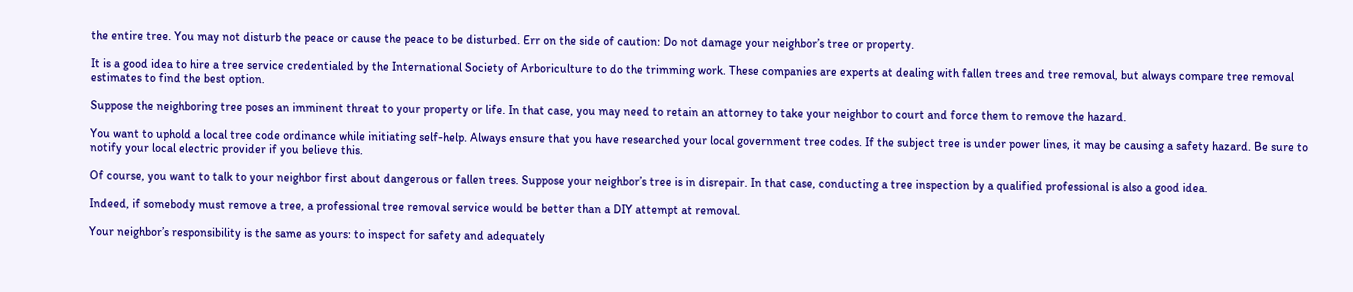the entire tree. You may not disturb the peace or cause the peace to be disturbed. Err on the side of caution: Do not damage your neighbor’s tree or property.

It is a good idea to hire a tree service credentialed by the International Society of Arboriculture to do the trimming work. These companies are experts at dealing with fallen trees and tree removal, but always compare tree removal estimates to find the best option.

Suppose the neighboring tree poses an imminent threat to your property or life. In that case, you may need to retain an attorney to take your neighbor to court and force them to remove the hazard.

You want to uphold a local tree code ordinance while initiating self-help. Always ensure that you have researched your local government tree codes. If the subject tree is under power lines, it may be causing a safety hazard. Be sure to notify your local electric provider if you believe this.

Of course, you want to talk to your neighbor first about dangerous or fallen trees. Suppose your neighbor’s tree is in disrepair. In that case, conducting a tree inspection by a qualified professional is also a good idea.

Indeed, if somebody must remove a tree, a professional tree removal service would be better than a DIY attempt at removal.

Your neighbor’s responsibility is the same as yours: to inspect for safety and adequately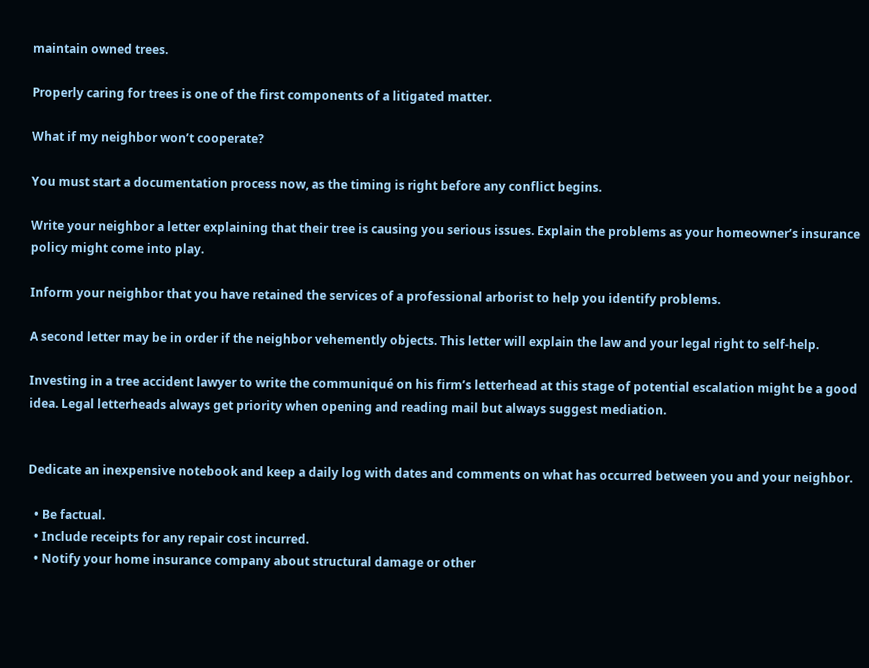maintain owned trees.

Properly caring for trees is one of the first components of a litigated matter.

What if my neighbor won’t cooperate?

You must start a documentation process now, as the timing is right before any conflict begins.

Write your neighbor a letter explaining that their tree is causing you serious issues. Explain the problems as your homeowner’s insurance policy might come into play.

Inform your neighbor that you have retained the services of a professional arborist to help you identify problems.

A second letter may be in order if the neighbor vehemently objects. This letter will explain the law and your legal right to self-help.

Investing in a tree accident lawyer to write the communiqué on his firm’s letterhead at this stage of potential escalation might be a good idea. Legal letterheads always get priority when opening and reading mail but always suggest mediation.


Dedicate an inexpensive notebook and keep a daily log with dates and comments on what has occurred between you and your neighbor.

  • Be factual.
  • Include receipts for any repair cost incurred.
  • Notify your home insurance company about structural damage or other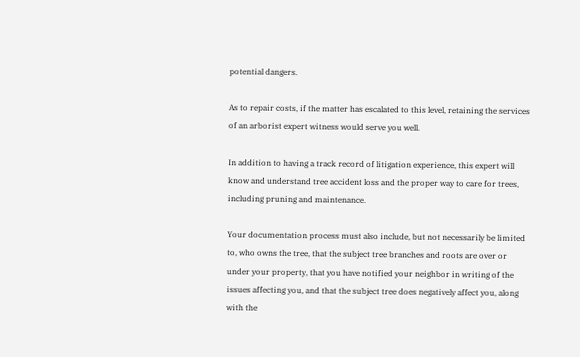potential dangers.

As to repair costs, if the matter has escalated to this level, retaining the services of an arborist expert witness would serve you well.

In addition to having a track record of litigation experience, this expert will know and understand tree accident loss and the proper way to care for trees, including pruning and maintenance.

Your documentation process must also include, but not necessarily be limited to, who owns the tree, that the subject tree branches and roots are over or under your property, that you have notified your neighbor in writing of the issues affecting you, and that the subject tree does negatively affect you, along with the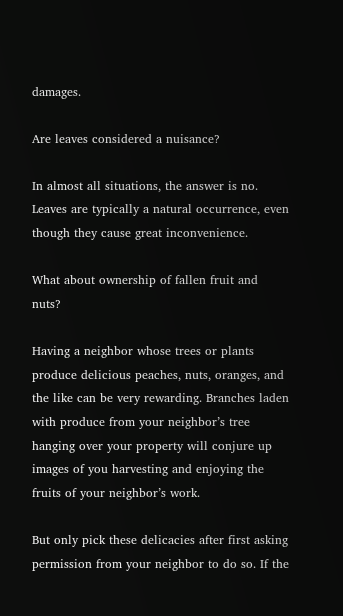damages.

Are leaves considered a nuisance?

In almost all situations, the answer is no. Leaves are typically a natural occurrence, even though they cause great inconvenience.

What about ownership of fallen fruit and nuts?

Having a neighbor whose trees or plants produce delicious peaches, nuts, oranges, and the like can be very rewarding. Branches laden with produce from your neighbor’s tree hanging over your property will conjure up images of you harvesting and enjoying the fruits of your neighbor’s work.

But only pick these delicacies after first asking permission from your neighbor to do so. If the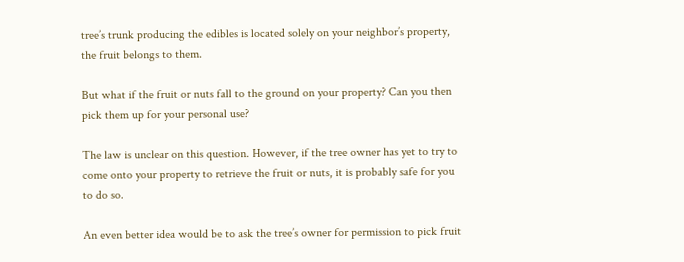tree’s trunk producing the edibles is located solely on your neighbor’s property, the fruit belongs to them.

But what if the fruit or nuts fall to the ground on your property? Can you then pick them up for your personal use?

The law is unclear on this question. However, if the tree owner has yet to try to come onto your property to retrieve the fruit or nuts, it is probably safe for you to do so.

An even better idea would be to ask the tree’s owner for permission to pick fruit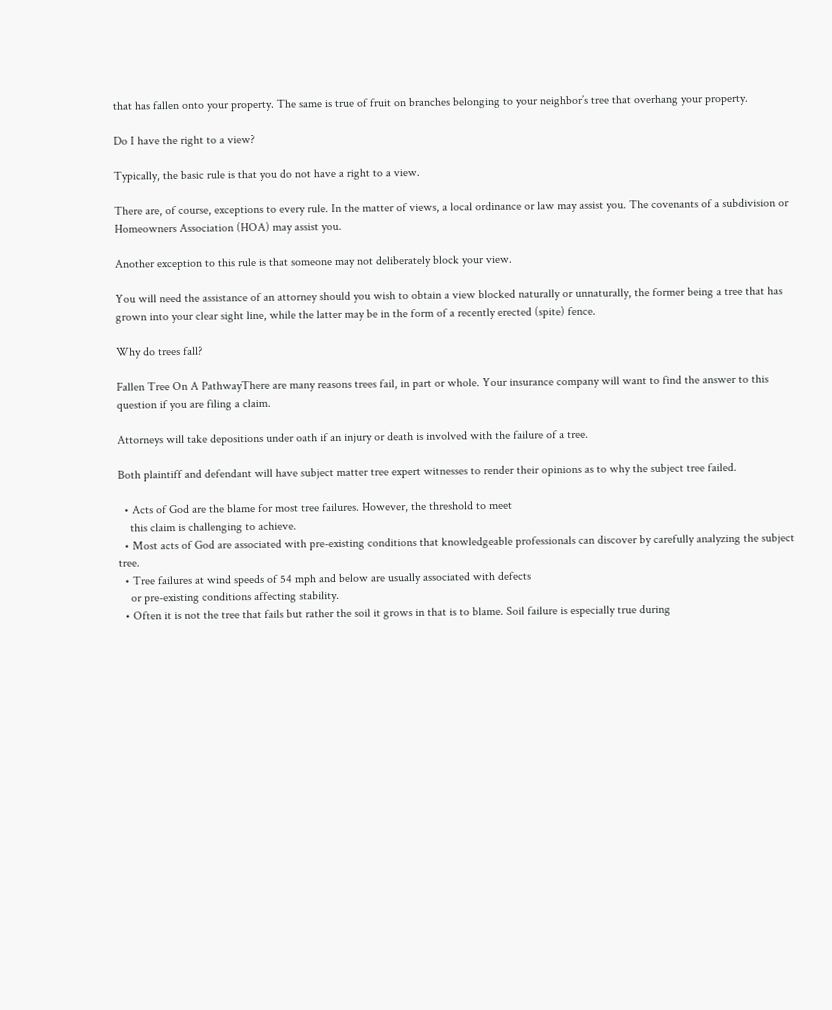that has fallen onto your property. The same is true of fruit on branches belonging to your neighbor’s tree that overhang your property.

Do I have the right to a view?

Typically, the basic rule is that you do not have a right to a view.

There are, of course, exceptions to every rule. In the matter of views, a local ordinance or law may assist you. The covenants of a subdivision or Homeowners Association (HOA) may assist you.

Another exception to this rule is that someone may not deliberately block your view.

You will need the assistance of an attorney should you wish to obtain a view blocked naturally or unnaturally, the former being a tree that has grown into your clear sight line, while the latter may be in the form of a recently erected (spite) fence.

Why do trees fall?

Fallen Tree On A PathwayThere are many reasons trees fail, in part or whole. Your insurance company will want to find the answer to this question if you are filing a claim.

Attorneys will take depositions under oath if an injury or death is involved with the failure of a tree.

Both plaintiff and defendant will have subject matter tree expert witnesses to render their opinions as to why the subject tree failed.

  • Acts of God are the blame for most tree failures. However, the threshold to meet
    this claim is challenging to achieve.
  • Most acts of God are associated with pre-existing conditions that knowledgeable professionals can discover by carefully analyzing the subject tree.
  • Tree failures at wind speeds of 54 mph and below are usually associated with defects
    or pre-existing conditions affecting stability.
  • Often it is not the tree that fails but rather the soil it grows in that is to blame. Soil failure is especially true during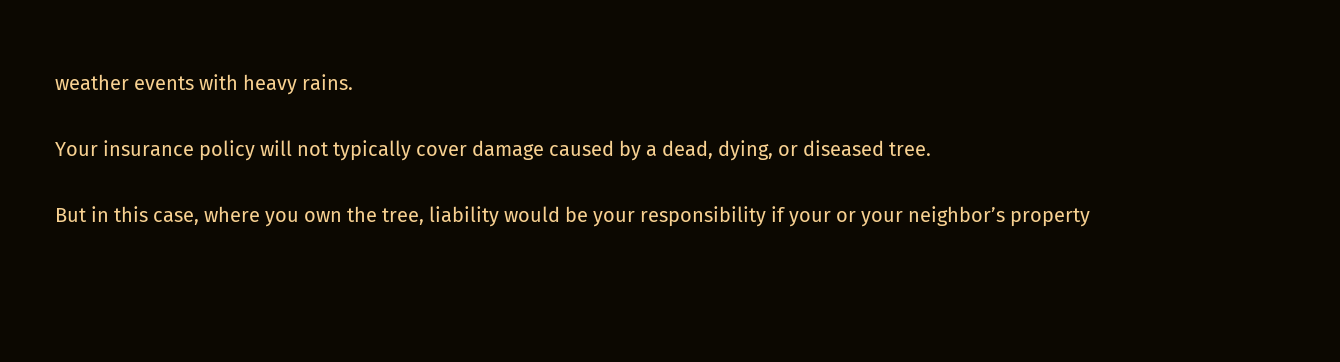weather events with heavy rains.

Your insurance policy will not typically cover damage caused by a dead, dying, or diseased tree.

But in this case, where you own the tree, liability would be your responsibility if your or your neighbor’s property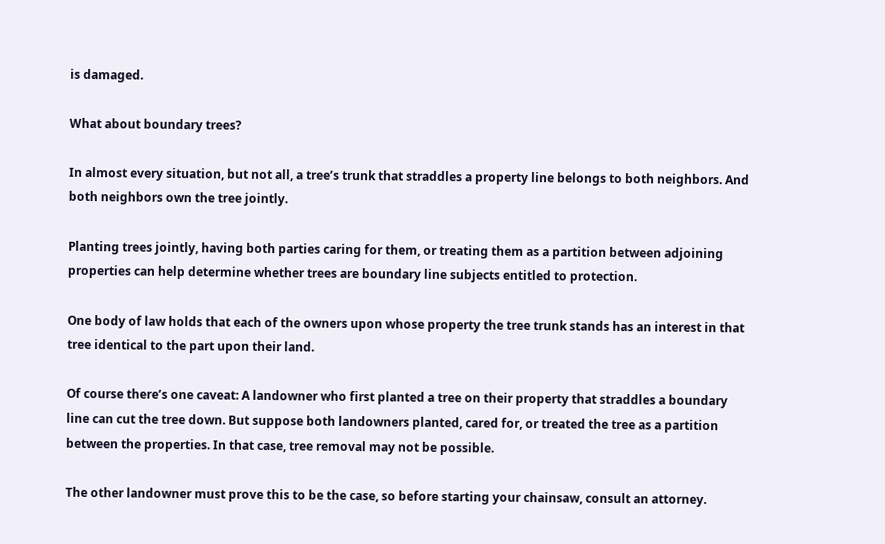is damaged.

What about boundary trees?

In almost every situation, but not all, a tree’s trunk that straddles a property line belongs to both neighbors. And both neighbors own the tree jointly.

Planting trees jointly, having both parties caring for them, or treating them as a partition between adjoining properties can help determine whether trees are boundary line subjects entitled to protection.

One body of law holds that each of the owners upon whose property the tree trunk stands has an interest in that tree identical to the part upon their land.

Of course there’s one caveat: A landowner who first planted a tree on their property that straddles a boundary line can cut the tree down. But suppose both landowners planted, cared for, or treated the tree as a partition between the properties. In that case, tree removal may not be possible.

The other landowner must prove this to be the case, so before starting your chainsaw, consult an attorney.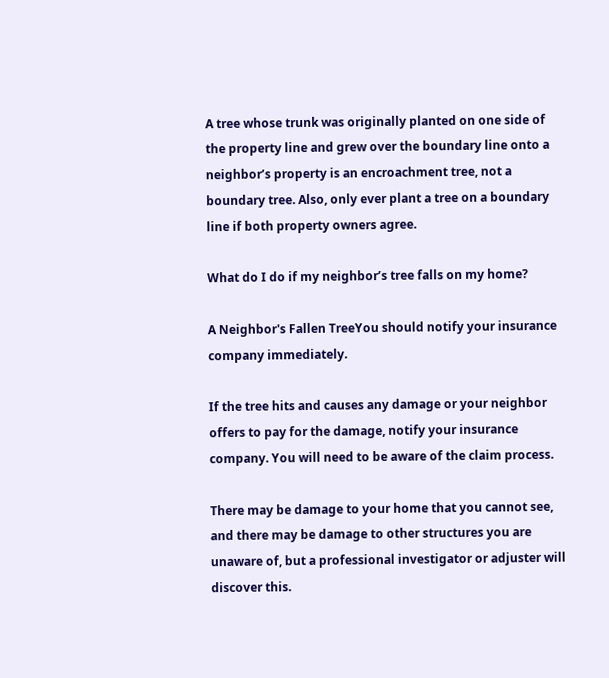A tree whose trunk was originally planted on one side of the property line and grew over the boundary line onto a neighbor’s property is an encroachment tree, not a boundary tree. Also, only ever plant a tree on a boundary line if both property owners agree.

What do I do if my neighbor’s tree falls on my home?

A Neighbor's Fallen TreeYou should notify your insurance company immediately.

If the tree hits and causes any damage or your neighbor offers to pay for the damage, notify your insurance company. You will need to be aware of the claim process.

There may be damage to your home that you cannot see, and there may be damage to other structures you are unaware of, but a professional investigator or adjuster will discover this.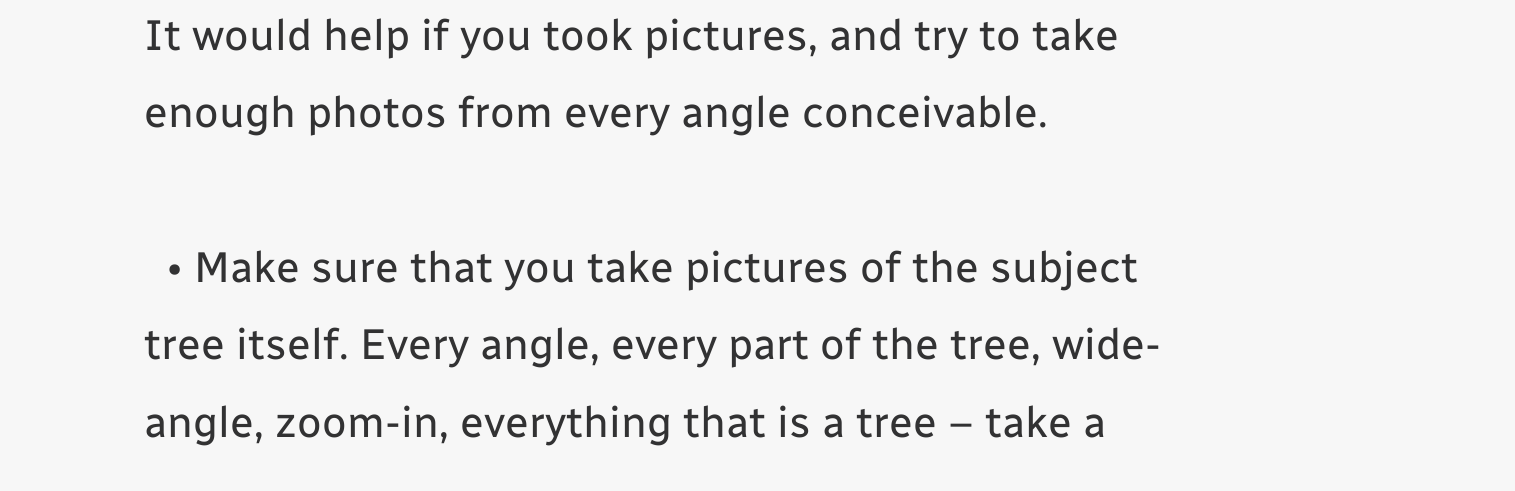It would help if you took pictures, and try to take enough photos from every angle conceivable.

  • Make sure that you take pictures of the subject tree itself. Every angle, every part of the tree, wide-angle, zoom-in, everything that is a tree – take a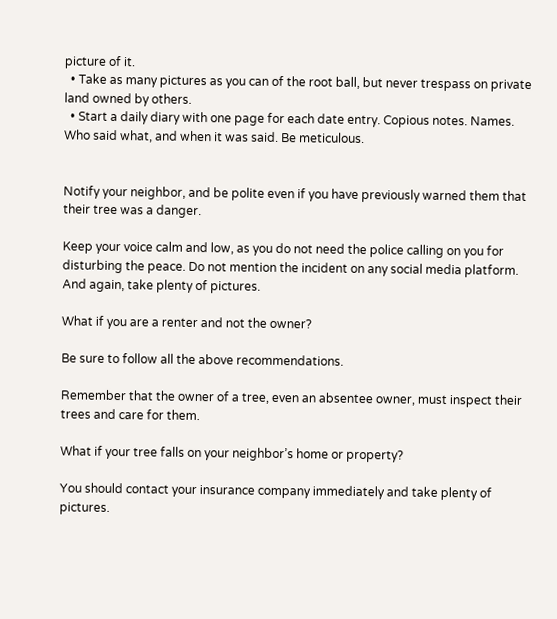picture of it.
  • Take as many pictures as you can of the root ball, but never trespass on private land owned by others.
  • Start a daily diary with one page for each date entry. Copious notes. Names. Who said what, and when it was said. Be meticulous.


Notify your neighbor, and be polite even if you have previously warned them that their tree was a danger.

Keep your voice calm and low, as you do not need the police calling on you for disturbing the peace. Do not mention the incident on any social media platform. And again, take plenty of pictures.

What if you are a renter and not the owner?

Be sure to follow all the above recommendations.

Remember that the owner of a tree, even an absentee owner, must inspect their trees and care for them.

What if your tree falls on your neighbor’s home or property?

You should contact your insurance company immediately and take plenty of pictures.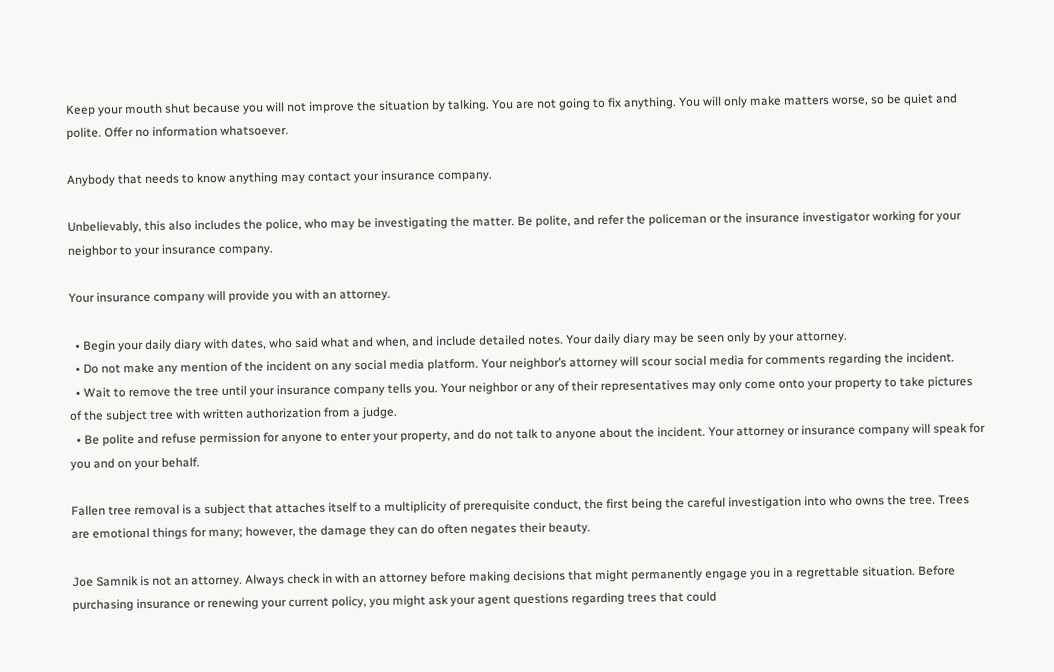Keep your mouth shut because you will not improve the situation by talking. You are not going to fix anything. You will only make matters worse, so be quiet and polite. Offer no information whatsoever.

Anybody that needs to know anything may contact your insurance company.

Unbelievably, this also includes the police, who may be investigating the matter. Be polite, and refer the policeman or the insurance investigator working for your neighbor to your insurance company.

Your insurance company will provide you with an attorney.

  • Begin your daily diary with dates, who said what and when, and include detailed notes. Your daily diary may be seen only by your attorney.
  • Do not make any mention of the incident on any social media platform. Your neighbor’s attorney will scour social media for comments regarding the incident.
  • Wait to remove the tree until your insurance company tells you. Your neighbor or any of their representatives may only come onto your property to take pictures of the subject tree with written authorization from a judge.
  • Be polite and refuse permission for anyone to enter your property, and do not talk to anyone about the incident. Your attorney or insurance company will speak for you and on your behalf.

Fallen tree removal is a subject that attaches itself to a multiplicity of prerequisite conduct, the first being the careful investigation into who owns the tree. Trees are emotional things for many; however, the damage they can do often negates their beauty.

Joe Samnik is not an attorney. Always check in with an attorney before making decisions that might permanently engage you in a regrettable situation. Before purchasing insurance or renewing your current policy, you might ask your agent questions regarding trees that could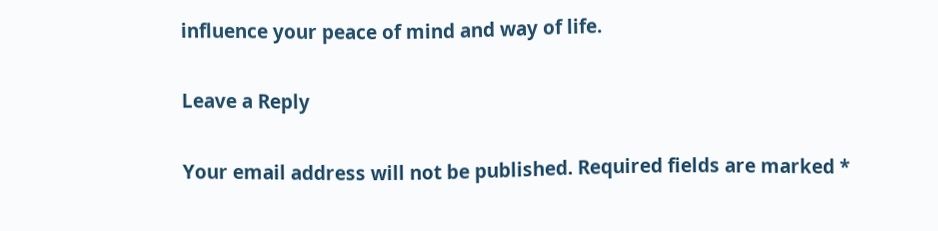influence your peace of mind and way of life.

Leave a Reply

Your email address will not be published. Required fields are marked *